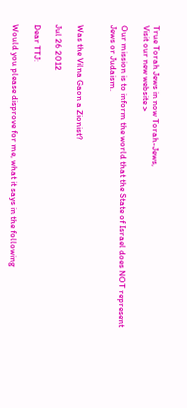True Torah Jews in now Torah-Jews,
Visit our new website >

Our mission is to inform the world that the State of Israel does NOT represent Jews or Judaism.


Was the Vilna Gaon a Zionist?

Jul 26 2012

Dear TTJ:

Would you please disprove for me, what it says in the following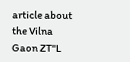article about the Vilna Gaon ZT"L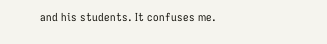and his students. It confuses me.